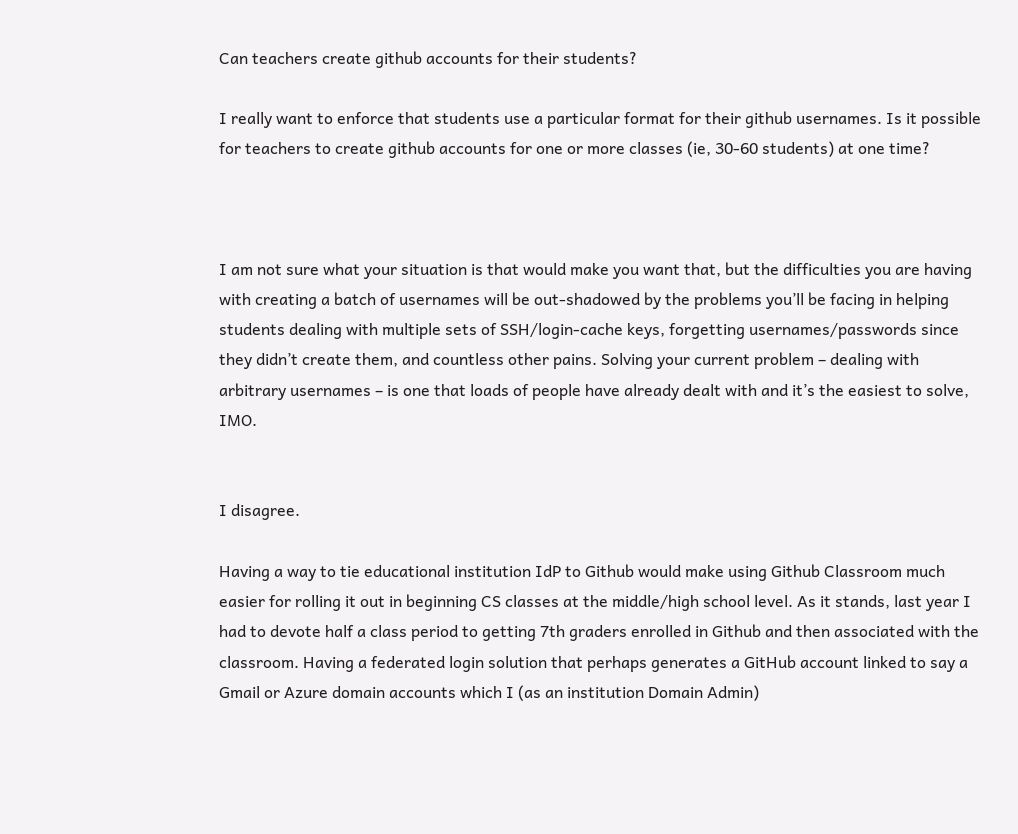Can teachers create github accounts for their students?

I really want to enforce that students use a particular format for their github usernames. Is it possible for teachers to create github accounts for one or more classes (ie, 30-60 students) at one time?



I am not sure what your situation is that would make you want that, but the difficulties you are having with creating a batch of usernames will be out-shadowed by the problems you’ll be facing in helping students dealing with multiple sets of SSH/login-cache keys, forgetting usernames/passwords since they didn’t create them, and countless other pains. Solving your current problem – dealing with arbitrary usernames – is one that loads of people have already dealt with and it’s the easiest to solve, IMO.


I disagree.

Having a way to tie educational institution IdP to Github would make using Github Classroom much easier for rolling it out in beginning CS classes at the middle/high school level. As it stands, last year I had to devote half a class period to getting 7th graders enrolled in Github and then associated with the classroom. Having a federated login solution that perhaps generates a GitHub account linked to say a Gmail or Azure domain accounts which I (as an institution Domain Admin)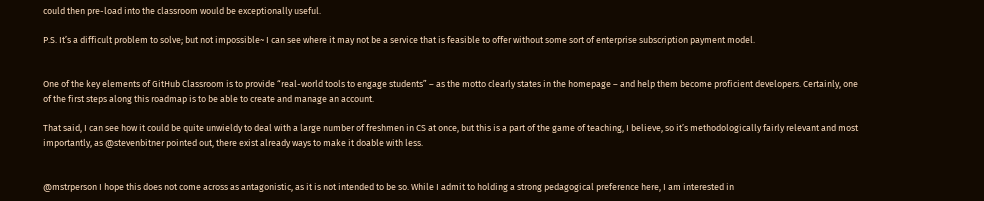could then pre-load into the classroom would be exceptionally useful.

P.S. It’s a difficult problem to solve; but not impossible~ I can see where it may not be a service that is feasible to offer without some sort of enterprise subscription payment model.


One of the key elements of GitHub Classroom is to provide “real-world tools to engage students” – as the motto clearly states in the homepage – and help them become proficient developers. Certainly, one of the first steps along this roadmap is to be able to create and manage an account.

That said, I can see how it could be quite unwieldy to deal with a large number of freshmen in CS at once, but this is a part of the game of teaching, I believe, so it’s methodologically fairly relevant and most importantly, as @stevenbitner pointed out, there exist already ways to make it doable with less.


@mstrperson I hope this does not come across as antagonistic, as it is not intended to be so. While I admit to holding a strong pedagogical preference here, I am interested in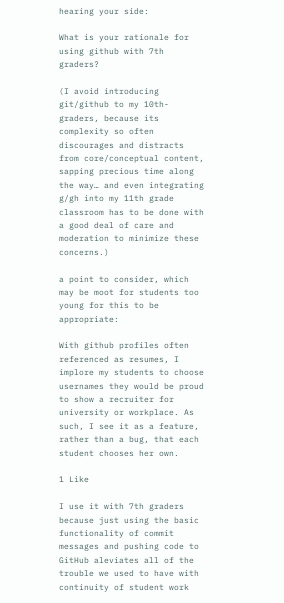hearing your side:

What is your rationale for using github with 7th graders?

(I avoid introducing git/github to my 10th-graders, because its complexity so often discourages and distracts from core/conceptual content, sapping precious time along the way… and even integrating g/gh into my 11th grade classroom has to be done with a good deal of care and moderation to minimize these concerns.)

a point to consider, which may be moot for students too young for this to be appropriate:

With github profiles often referenced as resumes, I implore my students to choose usernames they would be proud to show a recruiter for university or workplace. As such, I see it as a feature, rather than a bug, that each student chooses her own.

1 Like

I use it with 7th graders because just using the basic functionality of commit messages and pushing code to GitHub aleviates all of the trouble we used to have with continuity of student work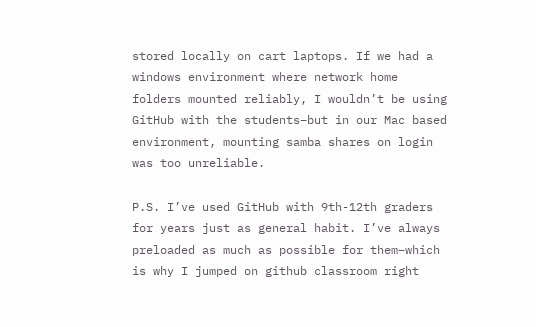stored locally on cart laptops. If we had a windows environment where network home folders mounted reliably, I wouldn’t be using GitHub with the students–but in our Mac based environment, mounting samba shares on login was too unreliable.

P.S. I’ve used GitHub with 9th-12th graders for years just as general habit. I’ve always preloaded as much as possible for them–which is why I jumped on github classroom right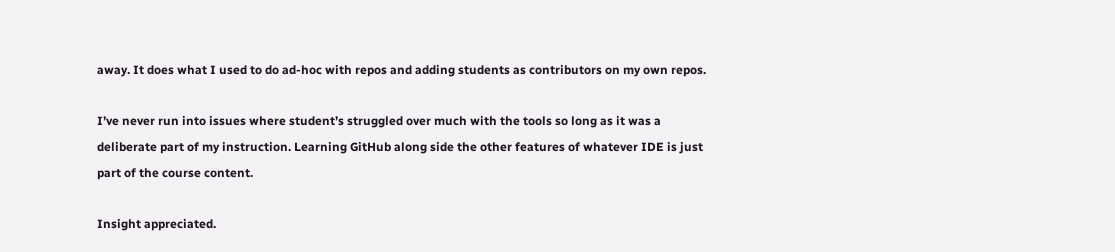away. It does what I used to do ad-hoc with repos and adding students as contributors on my own repos.

I’ve never run into issues where student’s struggled over much with the tools so long as it was a deliberate part of my instruction. Learning GitHub along side the other features of whatever IDE is just part of the course content.

Insight appreciated.